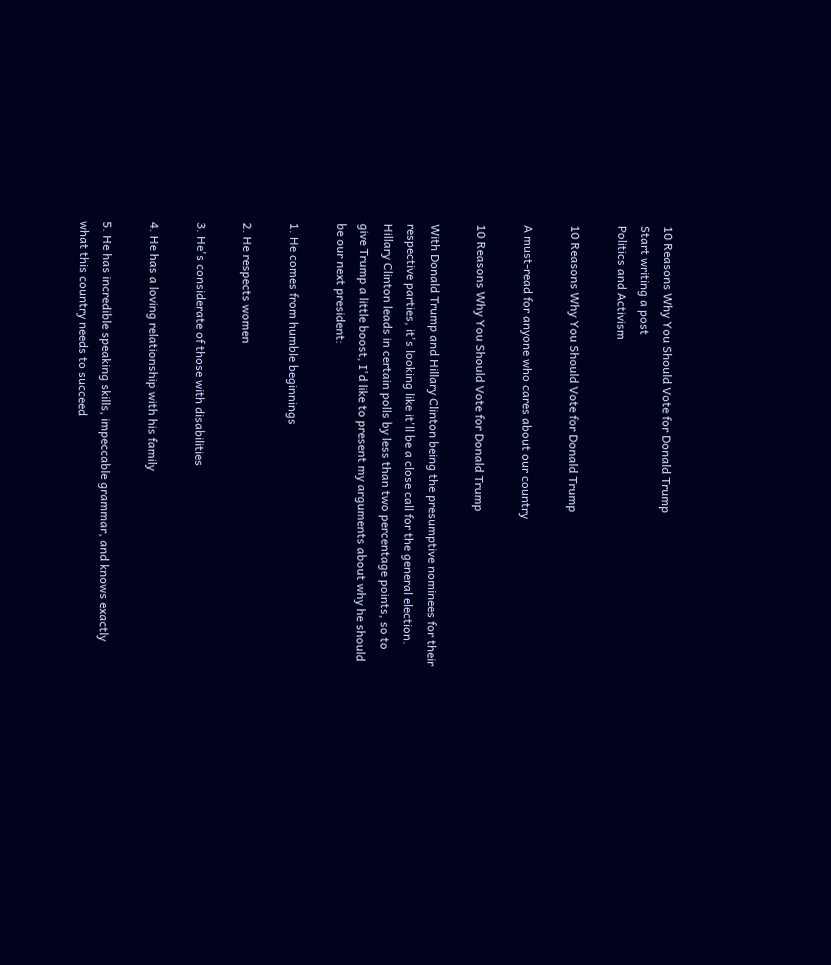10 Reasons Why You Should Vote for Donald Trump
Start writing a post
Politics and Activism

10 Reasons Why You Should Vote for Donald Trump

A must-read for anyone who cares about our country

10 Reasons Why You Should Vote for Donald Trump

With Donald Trump and Hillary Clinton being the presumptive nominees for their respective parties, it's looking like it'll be a close call for the general election. Hillary Clinton leads in certain polls by less than two percentage points, so to give Trump a little boost, I'd like to present my arguments about why he should be our next president:

1. He comes from humble beginnings

2. He respects women

3. He's considerate of those with disabilities

4. He has a loving relationship with his family

5. He has incredible speaking skills, impeccable grammar, and knows exactly what this country needs to succeed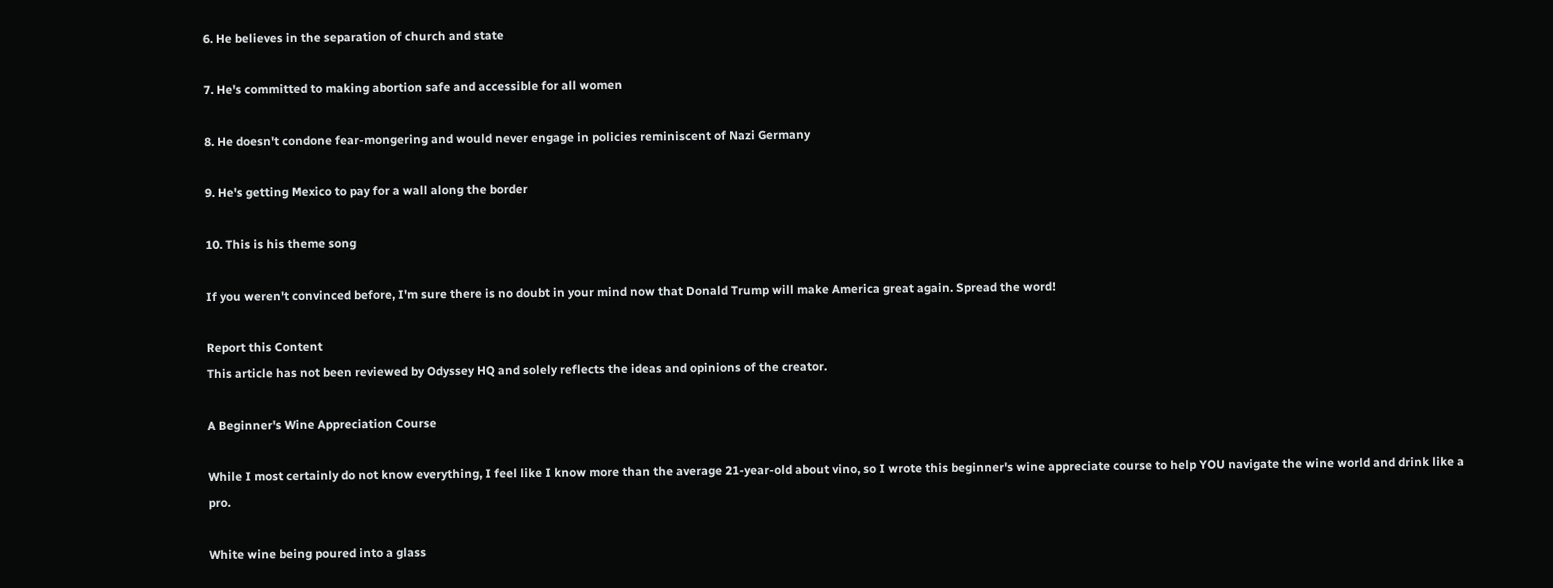6. He believes in the separation of church and state

7. He's committed to making abortion safe and accessible for all women

8. He doesn't condone fear-mongering and would never engage in policies reminiscent of Nazi Germany

9. He's getting Mexico to pay for a wall along the border

10. This is his theme song

If you weren't convinced before, I'm sure there is no doubt in your mind now that Donald Trump will make America great again. Spread the word!

Report this Content
This article has not been reviewed by Odyssey HQ and solely reflects the ideas and opinions of the creator.

A Beginner's Wine Appreciation Course

While I most certainly do not know everything, I feel like I know more than the average 21-year-old about vino, so I wrote this beginner's wine appreciate course to help YOU navigate the wine world and drink like a pro.

White wine being poured into a glass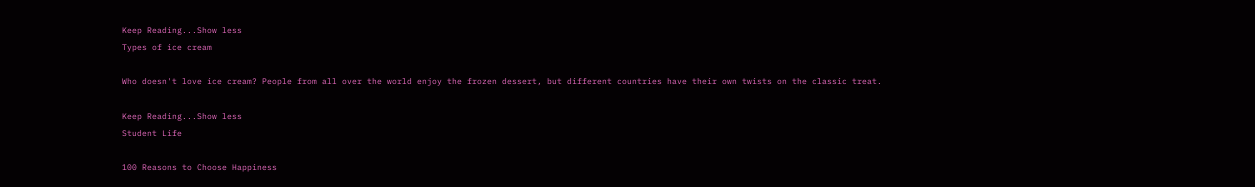Keep Reading...Show less
Types of ice cream

Who doesn't love ice cream? People from all over the world enjoy the frozen dessert, but different countries have their own twists on the classic treat.

Keep Reading...Show less
Student Life

100 Reasons to Choose Happiness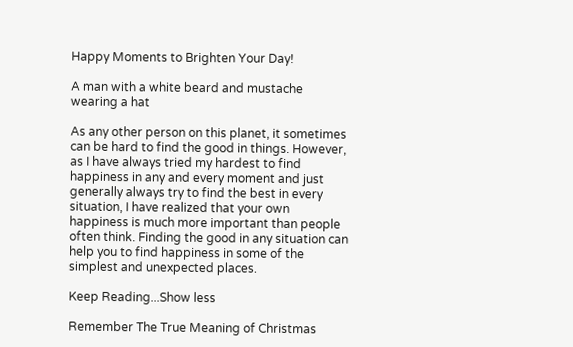Happy Moments to Brighten Your Day!

A man with a white beard and mustache wearing a hat

As any other person on this planet, it sometimes can be hard to find the good in things. However, as I have always tried my hardest to find happiness in any and every moment and just generally always try to find the best in every situation, I have realized that your own happiness is much more important than people often think. Finding the good in any situation can help you to find happiness in some of the simplest and unexpected places.

Keep Reading...Show less

Remember The True Meaning of Christmas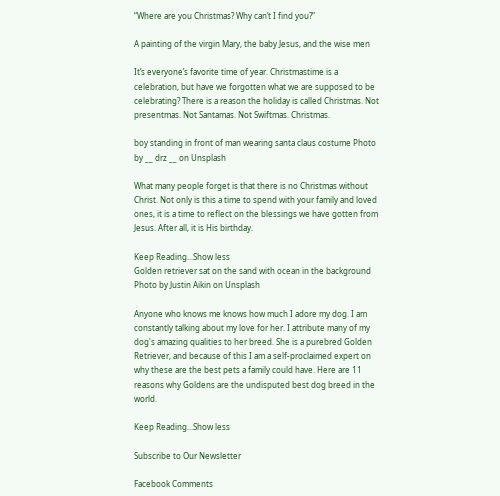“Where are you Christmas? Why can’t I find you?”

A painting of the virgin Mary, the baby Jesus, and the wise men

It’s everyone’s favorite time of year. Christmastime is a celebration, but have we forgotten what we are supposed to be celebrating? There is a reason the holiday is called Christmas. Not presentmas. Not Santamas. Not Swiftmas. Christmas.

boy standing in front of man wearing santa claus costume Photo by __ drz __ on Unsplash

What many people forget is that there is no Christmas without Christ. Not only is this a time to spend with your family and loved ones, it is a time to reflect on the blessings we have gotten from Jesus. After all, it is His birthday.

Keep Reading...Show less
Golden retriever sat on the sand with ocean in the background
Photo by Justin Aikin on Unsplash

Anyone who knows me knows how much I adore my dog. I am constantly talking about my love for her. I attribute many of my dog's amazing qualities to her breed. She is a purebred Golden Retriever, and because of this I am a self-proclaimed expert on why these are the best pets a family could have. Here are 11 reasons why Goldens are the undisputed best dog breed in the world.

Keep Reading...Show less

Subscribe to Our Newsletter

Facebook Comments